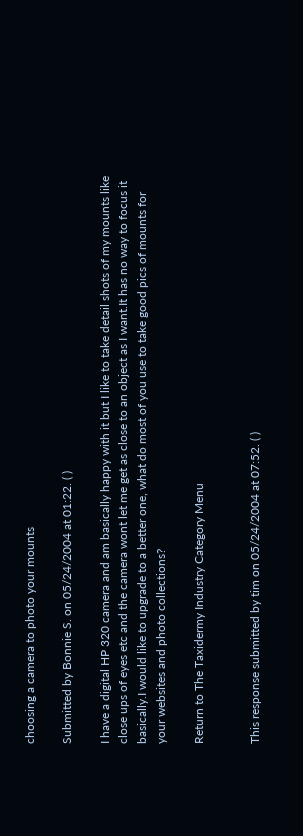choosing a camera to photo your mounts

Submitted by Bonnie S. on 05/24/2004 at 01:22. ( )

I have a digital HP 320 camera and am basically happy with it but I like to take detail shots of my mounts like close ups of eyes etc and the camera wont let me get as close to an object as I want.It has no way to focus it basically.I would like to upgrade to a better one, what do most of you use to take good pics of mounts for your websites and photo collections?

Return to The Taxidermy Industry Category Menu


This response submitted by tim on 05/24/2004 at 07:52. ( )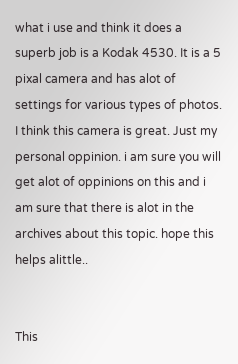what i use and think it does a superb job is a Kodak 4530. It is a 5 pixal camera and has alot of settings for various types of photos. I think this camera is great. Just my personal oppinion. i am sure you will get alot of oppinions on this and i am sure that there is alot in the archives about this topic. hope this helps alittle..


This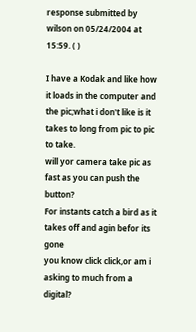response submitted by wilson on 05/24/2004 at 15:59. ( )

I have a Kodak and like how it loads in the computer and the pic;what i don't like is it takes to long from pic to pic to take.
will yor camera take pic as fast as you can push the button?
For instants catch a bird as it takes off and agin befor its gone
you know click click,or am i asking to much from a digital?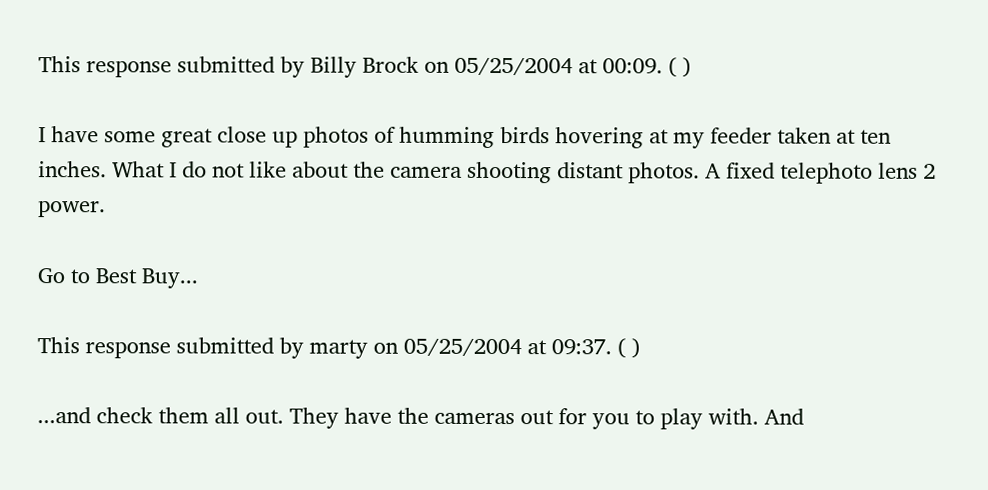This response submitted by Billy Brock on 05/25/2004 at 00:09. ( )

I have some great close up photos of humming birds hovering at my feeder taken at ten inches. What I do not like about the camera shooting distant photos. A fixed telephoto lens 2 power.

Go to Best Buy...

This response submitted by marty on 05/25/2004 at 09:37. ( )

...and check them all out. They have the cameras out for you to play with. And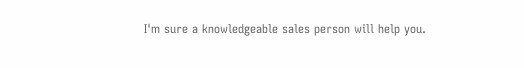I'm sure a knowledgeable sales person will help you.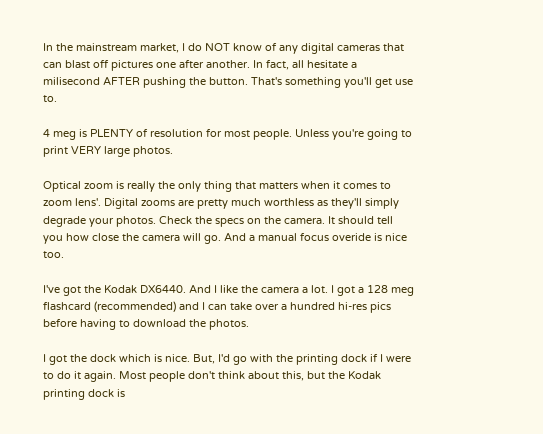In the mainstream market, I do NOT know of any digital cameras that can blast off pictures one after another. In fact, all hesitate a milisecond AFTER pushing the button. That's something you'll get use to.

4 meg is PLENTY of resolution for most people. Unless you're going to print VERY large photos.

Optical zoom is really the only thing that matters when it comes to zoom lens'. Digital zooms are pretty much worthless as they'll simply degrade your photos. Check the specs on the camera. It should tell you how close the camera will go. And a manual focus overide is nice too.

I've got the Kodak DX6440. And I like the camera a lot. I got a 128 meg flashcard (recommended) and I can take over a hundred hi-res pics before having to download the photos.

I got the dock which is nice. But, I'd go with the printing dock if I were to do it again. Most people don't think about this, but the Kodak printing dock is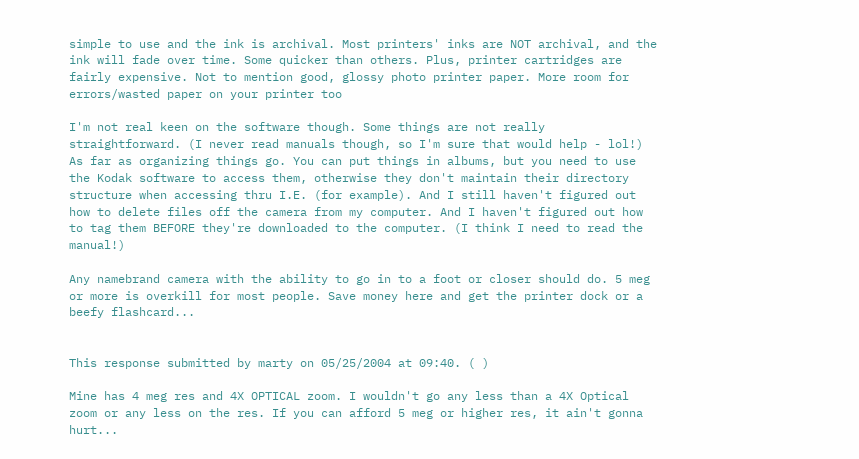simple to use and the ink is archival. Most printers' inks are NOT archival, and the ink will fade over time. Some quicker than others. Plus, printer cartridges are fairly expensive. Not to mention good, glossy photo printer paper. More room for errors/wasted paper on your printer too

I'm not real keen on the software though. Some things are not really straightforward. (I never read manuals though, so I'm sure that would help - lol!) As far as organizing things go. You can put things in albums, but you need to use the Kodak software to access them, otherwise they don't maintain their directory structure when accessing thru I.E. (for example). And I still haven't figured out how to delete files off the camera from my computer. And I haven't figured out how to tag them BEFORE they're downloaded to the computer. (I think I need to read the manual!)

Any namebrand camera with the ability to go in to a foot or closer should do. 5 meg or more is overkill for most people. Save money here and get the printer dock or a beefy flashcard...


This response submitted by marty on 05/25/2004 at 09:40. ( )

Mine has 4 meg res and 4X OPTICAL zoom. I wouldn't go any less than a 4X Optical zoom or any less on the res. If you can afford 5 meg or higher res, it ain't gonna hurt...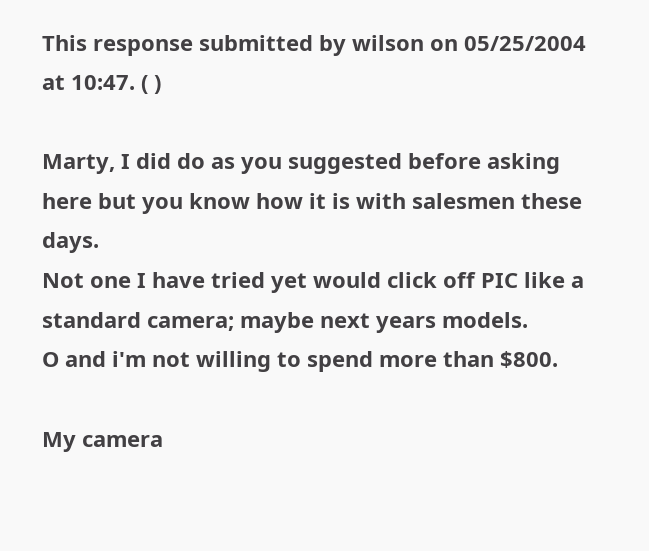This response submitted by wilson on 05/25/2004 at 10:47. ( )

Marty, I did do as you suggested before asking here but you know how it is with salesmen these days.
Not one I have tried yet would click off PIC like a standard camera; maybe next years models.
O and i'm not willing to spend more than $800.

My camera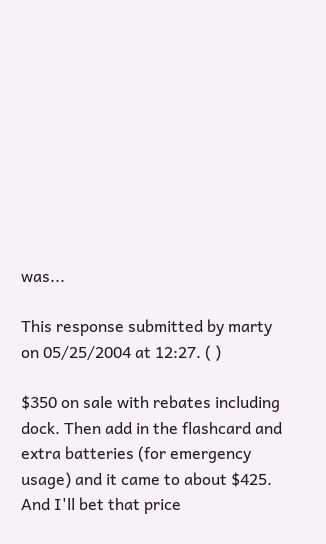was...

This response submitted by marty on 05/25/2004 at 12:27. ( )

$350 on sale with rebates including dock. Then add in the flashcard and extra batteries (for emergency usage) and it came to about $425. And I'll bet that price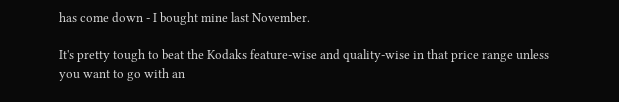has come down - I bought mine last November.

It's pretty tough to beat the Kodaks feature-wise and quality-wise in that price range unless you want to go with an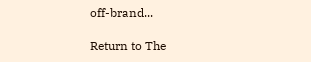off-brand...

Return to The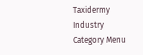Taxidermy Industry Category Menu